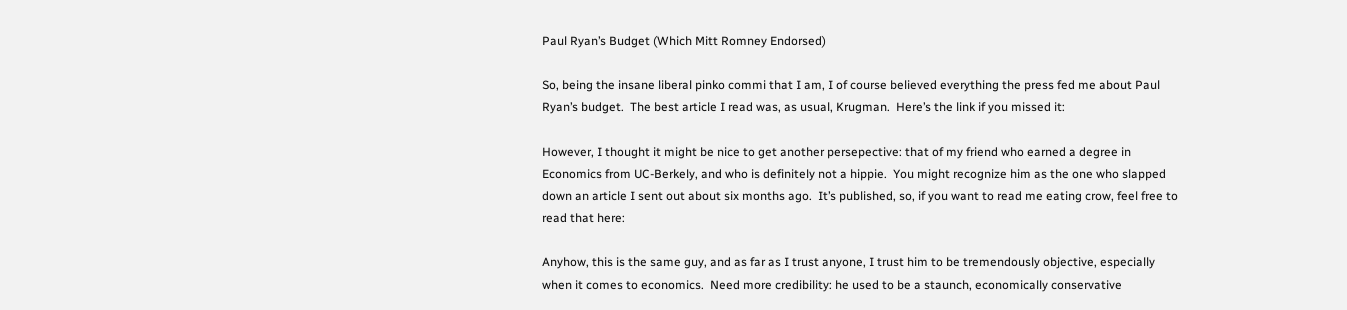Paul Ryan’s Budget (Which Mitt Romney Endorsed)

So, being the insane liberal pinko commi that I am, I of course believed everything the press fed me about Paul Ryan’s budget.  The best article I read was, as usual, Krugman.  Here’s the link if you missed it:

However, I thought it might be nice to get another persepective: that of my friend who earned a degree in Economics from UC-Berkely, and who is definitely not a hippie.  You might recognize him as the one who slapped down an article I sent out about six months ago.  It’s published, so, if you want to read me eating crow, feel free to read that here:

Anyhow, this is the same guy, and as far as I trust anyone, I trust him to be tremendously objective, especially when it comes to economics.  Need more credibility: he used to be a staunch, economically conservative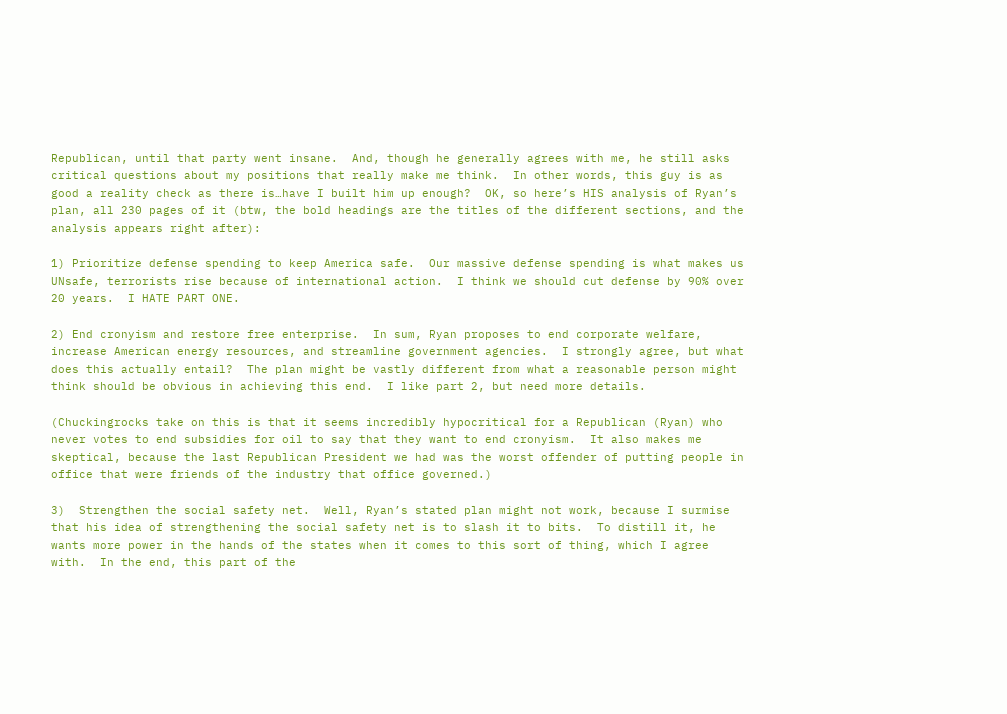Republican, until that party went insane.  And, though he generally agrees with me, he still asks critical questions about my positions that really make me think.  In other words, this guy is as good a reality check as there is…have I built him up enough?  OK, so here’s HIS analysis of Ryan’s plan, all 230 pages of it (btw, the bold headings are the titles of the different sections, and the analysis appears right after):

1) Prioritize defense spending to keep America safe.  Our massive defense spending is what makes us UNsafe, terrorists rise because of international action.  I think we should cut defense by 90% over 20 years.  I HATE PART ONE.

2) End cronyism and restore free enterprise.  In sum, Ryan proposes to end corporate welfare, increase American energy resources, and streamline government agencies.  I strongly agree, but what does this actually entail?  The plan might be vastly different from what a reasonable person might think should be obvious in achieving this end.  I like part 2, but need more details.

(Chuckingrocks take on this is that it seems incredibly hypocritical for a Republican (Ryan) who never votes to end subsidies for oil to say that they want to end cronyism.  It also makes me skeptical, because the last Republican President we had was the worst offender of putting people in office that were friends of the industry that office governed.)

3)  Strengthen the social safety net.  Well, Ryan’s stated plan might not work, because I surmise that his idea of strengthening the social safety net is to slash it to bits.  To distill it, he wants more power in the hands of the states when it comes to this sort of thing, which I agree with.  In the end, this part of the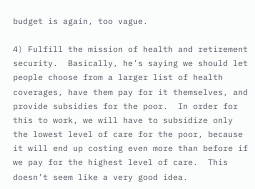budget is again, too vague.

4) Fulfill the mission of health and retirement security.  Basically, he’s saying we should let people choose from a larger list of health coverages, have them pay for it themselves, and provide subsidies for the poor.  In order for this to work, we will have to subsidize only the lowest level of care for the poor, because it will end up costing even more than before if we pay for the highest level of care.  This doesn’t seem like a very good idea.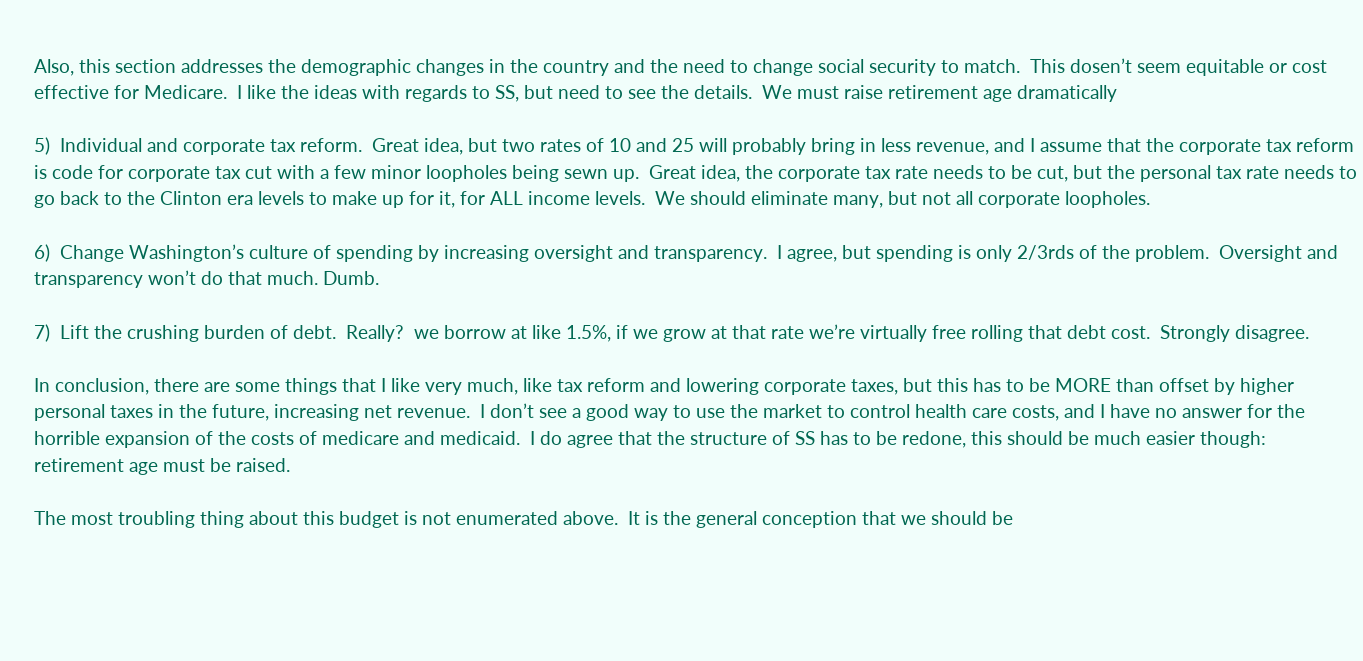Also, this section addresses the demographic changes in the country and the need to change social security to match.  This dosen’t seem equitable or cost effective for Medicare.  I like the ideas with regards to SS, but need to see the details.  We must raise retirement age dramatically

5)  Individual and corporate tax reform.  Great idea, but two rates of 10 and 25 will probably bring in less revenue, and I assume that the corporate tax reform is code for corporate tax cut with a few minor loopholes being sewn up.  Great idea, the corporate tax rate needs to be cut, but the personal tax rate needs to go back to the Clinton era levels to make up for it, for ALL income levels.  We should eliminate many, but not all corporate loopholes.

6)  Change Washington’s culture of spending by increasing oversight and transparency.  I agree, but spending is only 2/3rds of the problem.  Oversight and transparency won’t do that much. Dumb.

7)  Lift the crushing burden of debt.  Really?  we borrow at like 1.5%, if we grow at that rate we’re virtually free rolling that debt cost.  Strongly disagree.

In conclusion, there are some things that I like very much, like tax reform and lowering corporate taxes, but this has to be MORE than offset by higher personal taxes in the future, increasing net revenue.  I don’t see a good way to use the market to control health care costs, and I have no answer for the horrible expansion of the costs of medicare and medicaid.  I do agree that the structure of SS has to be redone, this should be much easier though: retirement age must be raised.

The most troubling thing about this budget is not enumerated above.  It is the general conception that we should be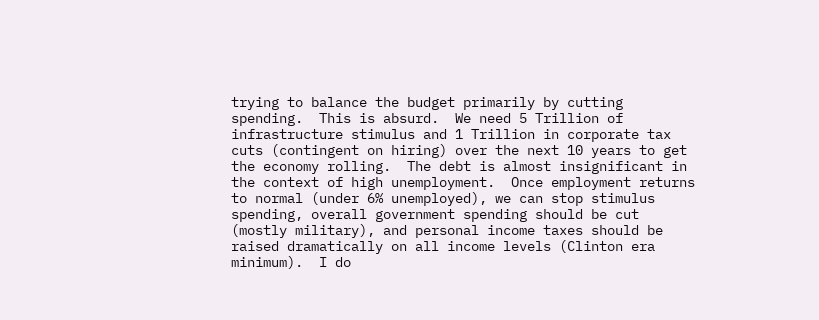trying to balance the budget primarily by cutting spending.  This is absurd.  We need 5 Trillion of infrastructure stimulus and 1 Trillion in corporate tax cuts (contingent on hiring) over the next 10 years to get the economy rolling.  The debt is almost insignificant in the context of high unemployment.  Once employment returns to normal (under 6% unemployed), we can stop stimulus spending, overall government spending should be cut (mostly military), and personal income taxes should be raised dramatically on all income levels (Clinton era minimum).  I do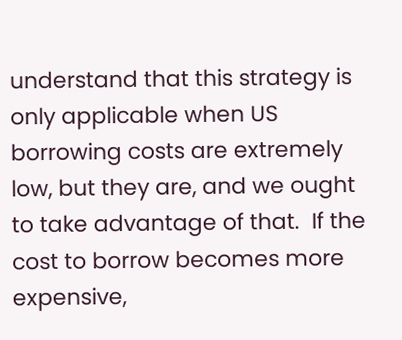understand that this strategy is only applicable when US borrowing costs are extremely low, but they are, and we ought to take advantage of that.  If the cost to borrow becomes more expensive,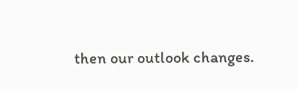then our outlook changes.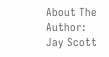About The Author: Jay Scott